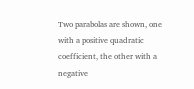Two parabolas are shown, one with a positive quadratic coefficient, the other with a negative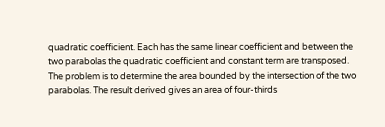quadratic coefficient. Each has the same linear coefficient and between the two parabolas the quadratic coefficient and constant term are transposed. The problem is to determine the area bounded by the intersection of the two parabolas. The result derived gives an area of four-thirds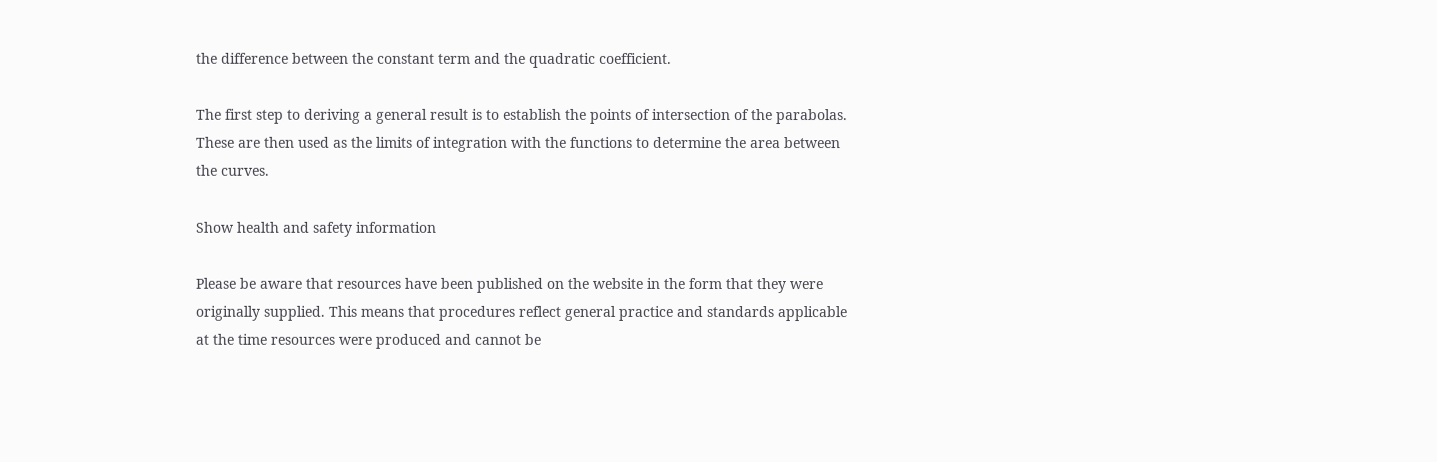the difference between the constant term and the quadratic coefficient.

The first step to deriving a general result is to establish the points of intersection of the parabolas. These are then used as the limits of integration with the functions to determine the area between the curves.

Show health and safety information

Please be aware that resources have been published on the website in the form that they were originally supplied. This means that procedures reflect general practice and standards applicable at the time resources were produced and cannot be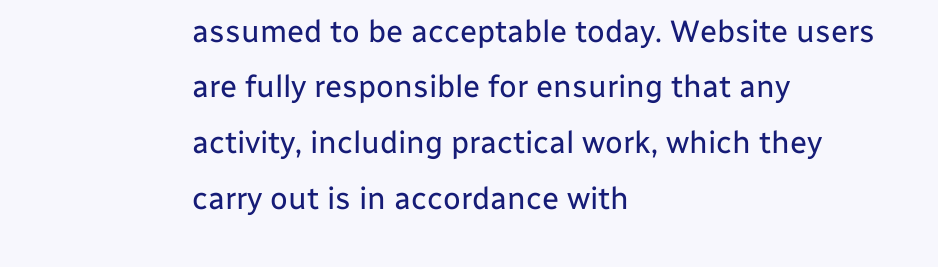assumed to be acceptable today. Website users are fully responsible for ensuring that any activity, including practical work, which they carry out is in accordance with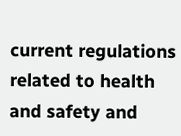current regulations related to health and safety and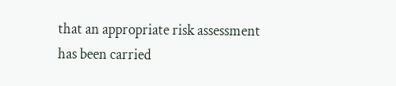that an appropriate risk assessment has been carried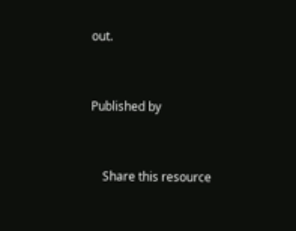out.


Published by


    Share this resource